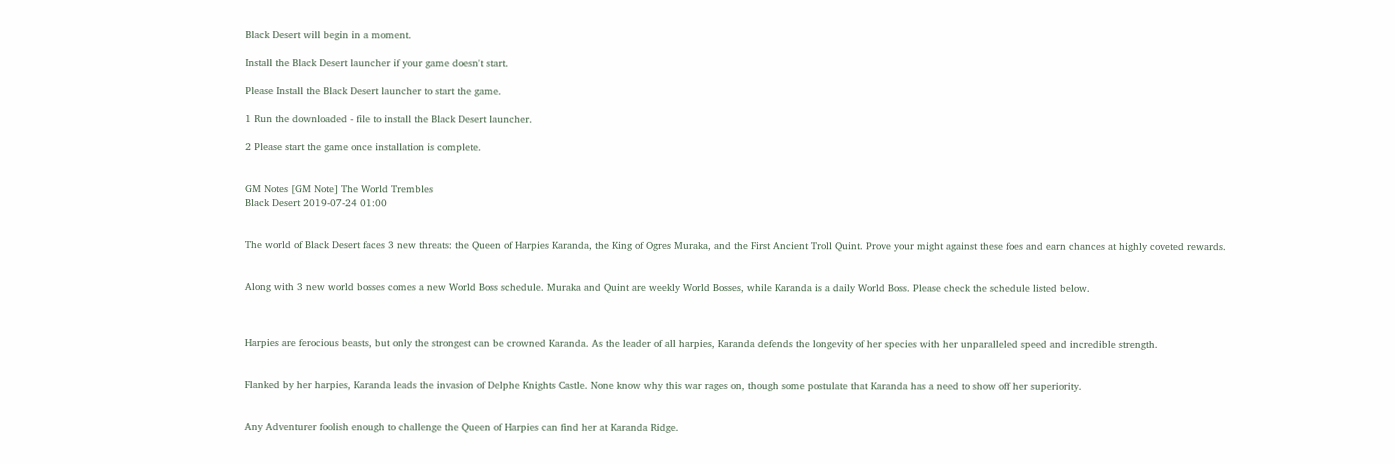Black Desert will begin in a moment.

Install the Black Desert launcher if your game doesn't start.

Please Install the Black Desert launcher to start the game.

1 Run the downloaded - file to install the Black Desert launcher.

2 Please start the game once installation is complete.


GM Notes [GM Note] The World Trembles
Black Desert 2019-07-24 01:00


The world of Black Desert faces 3 new threats: the Queen of Harpies Karanda, the King of Ogres Muraka, and the First Ancient Troll Quint. Prove your might against these foes and earn chances at highly coveted rewards.


Along with 3 new world bosses comes a new World Boss schedule. Muraka and Quint are weekly World Bosses, while Karanda is a daily World Boss. Please check the schedule listed below.



Harpies are ferocious beasts, but only the strongest can be crowned Karanda. As the leader of all harpies, Karanda defends the longevity of her species with her unparalleled speed and incredible strength.


Flanked by her harpies, Karanda leads the invasion of Delphe Knights Castle. None know why this war rages on, though some postulate that Karanda has a need to show off her superiority.


Any Adventurer foolish enough to challenge the Queen of Harpies can find her at Karanda Ridge.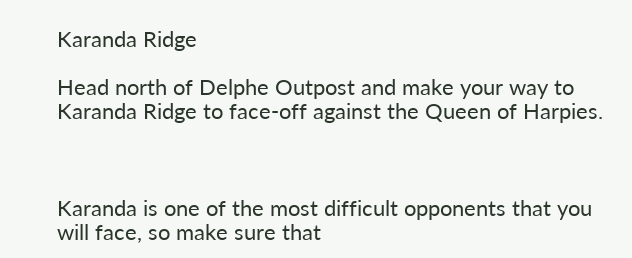Karanda Ridge

Head north of Delphe Outpost and make your way to Karanda Ridge to face-off against the Queen of Harpies.



Karanda is one of the most difficult opponents that you will face, so make sure that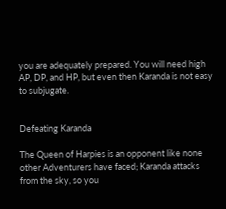you are adequately prepared. You will need high AP, DP, and HP, but even then Karanda is not easy to subjugate.


Defeating Karanda

The Queen of Harpies is an opponent like none other Adventurers have faced; Karanda attacks from the sky, so you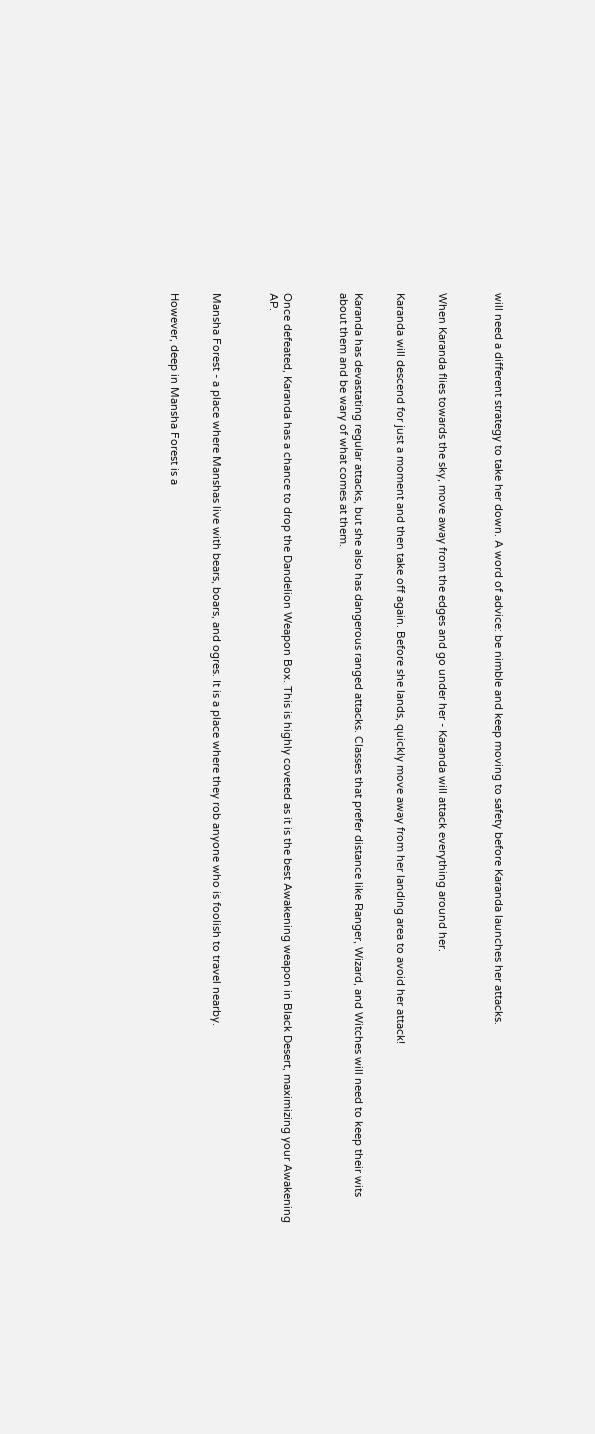will need a different strategy to take her down. A word of advice: be nimble and keep moving to safety before Karanda launches her attacks.



When Karanda flies towards the sky, move away from the edges and go under her - Karanda will attack everything around her.


Karanda will descend for just a moment and then take off again. Before she lands, quickly move away from her landing area to avoid her attack!


Karanda has devastating regular attacks, but she also has dangerous ranged attacks. Classes that prefer distance like Ranger, Wizard, and Witches will need to keep their wits about them and be wary of what comes at them.



Once defeated, Karanda has a chance to drop the Dandelion Weapon Box. This is highly coveted as it is the best Awakening weapon in Black Desert, maximizing your Awakening AP.



Mansha Forest - a place where Manshas live with bears, boars, and ogres. It is a place where they rob anyone who is foolish to travel nearby.


However, deep in Mansha Forest is a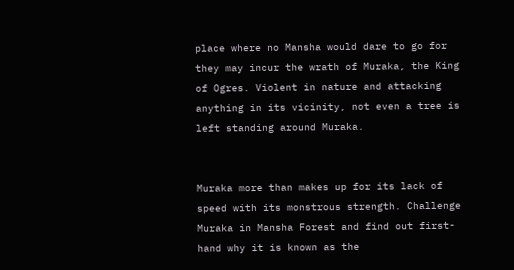place where no Mansha would dare to go for they may incur the wrath of Muraka, the King of Ogres. Violent in nature and attacking anything in its vicinity, not even a tree is left standing around Muraka.


Muraka more than makes up for its lack of speed with its monstrous strength. Challenge Muraka in Mansha Forest and find out first-hand why it is known as the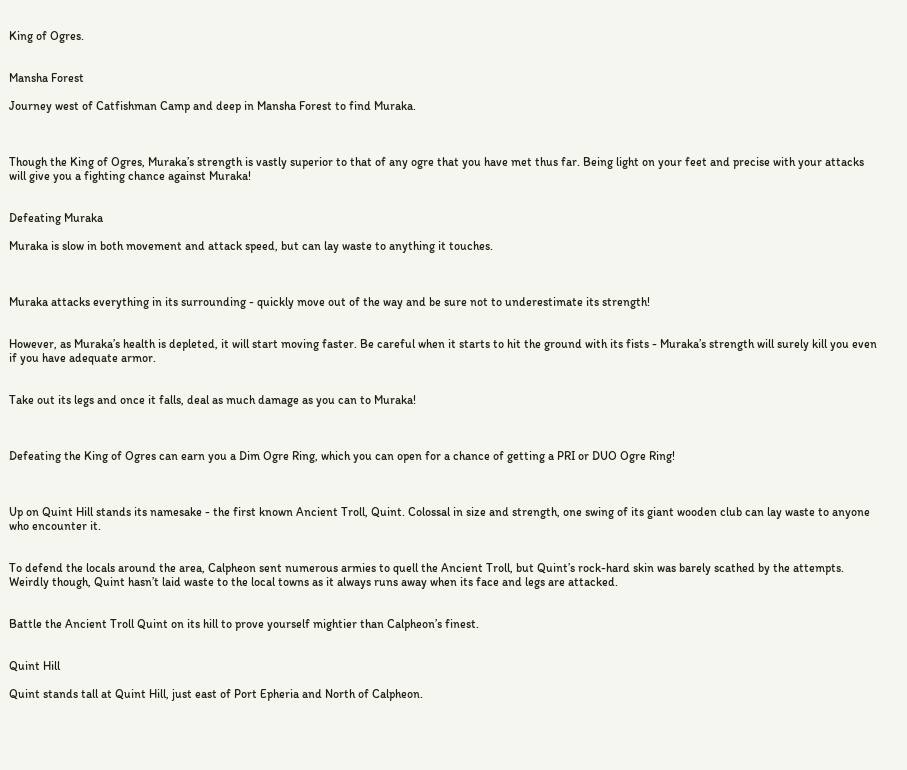King of Ogres.


Mansha Forest

Journey west of Catfishman Camp and deep in Mansha Forest to find Muraka.



Though the King of Ogres, Muraka’s strength is vastly superior to that of any ogre that you have met thus far. Being light on your feet and precise with your attacks will give you a fighting chance against Muraka!


Defeating Muraka

Muraka is slow in both movement and attack speed, but can lay waste to anything it touches.



Muraka attacks everything in its surrounding - quickly move out of the way and be sure not to underestimate its strength!


However, as Muraka’s health is depleted, it will start moving faster. Be careful when it starts to hit the ground with its fists - Muraka’s strength will surely kill you even if you have adequate armor.


Take out its legs and once it falls, deal as much damage as you can to Muraka!



Defeating the King of Ogres can earn you a Dim Ogre Ring, which you can open for a chance of getting a PRI or DUO Ogre Ring!



Up on Quint Hill stands its namesake - the first known Ancient Troll, Quint. Colossal in size and strength, one swing of its giant wooden club can lay waste to anyone who encounter it.


To defend the locals around the area, Calpheon sent numerous armies to quell the Ancient Troll, but Quint’s rock-hard skin was barely scathed by the attempts. Weirdly though, Quint hasn’t laid waste to the local towns as it always runs away when its face and legs are attacked.


Battle the Ancient Troll Quint on its hill to prove yourself mightier than Calpheon’s finest.


Quint Hill

Quint stands tall at Quint Hill, just east of Port Epheria and North of Calpheon.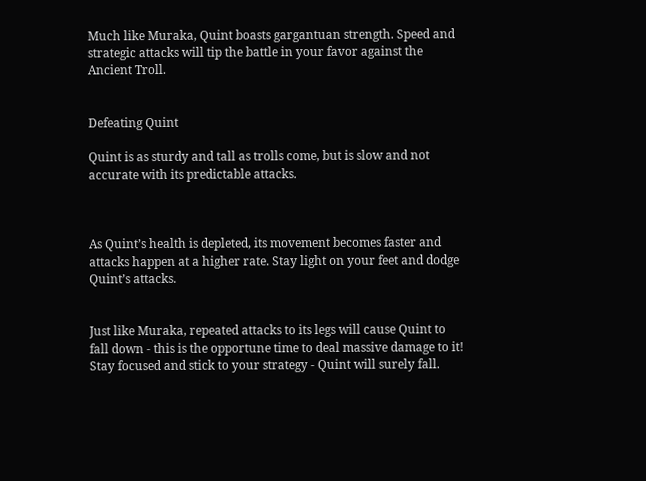Much like Muraka, Quint boasts gargantuan strength. Speed and strategic attacks will tip the battle in your favor against the Ancient Troll.


Defeating Quint

Quint is as sturdy and tall as trolls come, but is slow and not accurate with its predictable attacks.



As Quint’s health is depleted, its movement becomes faster and attacks happen at a higher rate. Stay light on your feet and dodge Quint’s attacks.


Just like Muraka, repeated attacks to its legs will cause Quint to fall down - this is the opportune time to deal massive damage to it! Stay focused and stick to your strategy - Quint will surely fall.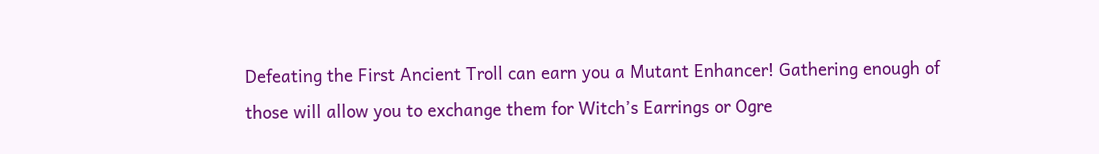Defeating the First Ancient Troll can earn you a Mutant Enhancer! Gathering enough of those will allow you to exchange them for Witch’s Earrings or Ogre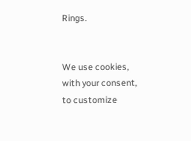Rings.


We use cookies, with your consent, to customize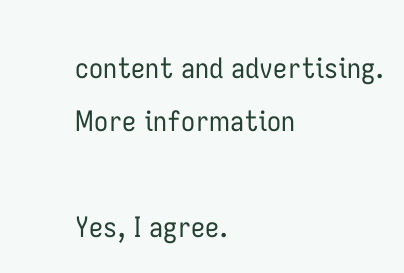content and advertising.
More information

Yes, I agree.